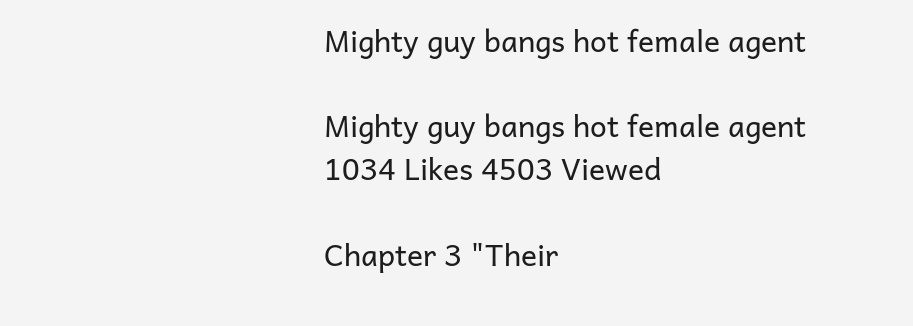Mighty guy bangs hot female agent

Mighty guy bangs hot female agent
1034 Likes 4503 Viewed

Chapter 3 "Their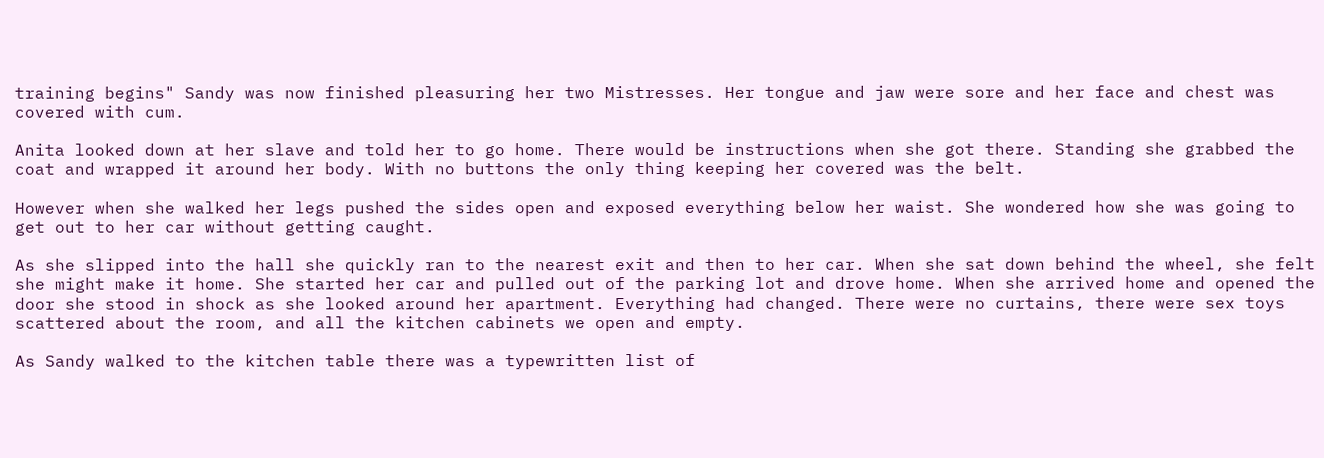training begins" Sandy was now finished pleasuring her two Mistresses. Her tongue and jaw were sore and her face and chest was covered with cum.

Anita looked down at her slave and told her to go home. There would be instructions when she got there. Standing she grabbed the coat and wrapped it around her body. With no buttons the only thing keeping her covered was the belt.

However when she walked her legs pushed the sides open and exposed everything below her waist. She wondered how she was going to get out to her car without getting caught.

As she slipped into the hall she quickly ran to the nearest exit and then to her car. When she sat down behind the wheel, she felt she might make it home. She started her car and pulled out of the parking lot and drove home. When she arrived home and opened the door she stood in shock as she looked around her apartment. Everything had changed. There were no curtains, there were sex toys scattered about the room, and all the kitchen cabinets we open and empty.

As Sandy walked to the kitchen table there was a typewritten list of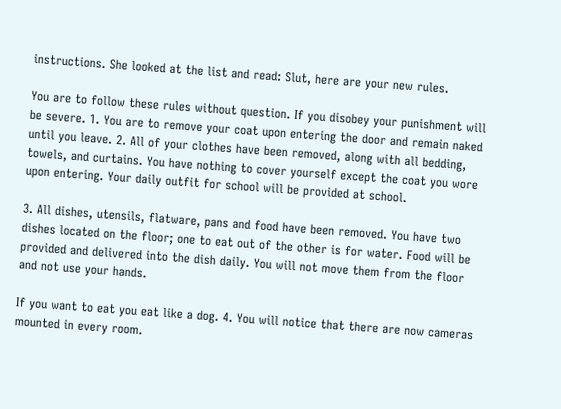instructions. She looked at the list and read: Slut, here are your new rules.

You are to follow these rules without question. If you disobey your punishment will be severe. 1. You are to remove your coat upon entering the door and remain naked until you leave. 2. All of your clothes have been removed, along with all bedding, towels, and curtains. You have nothing to cover yourself except the coat you wore upon entering. Your daily outfit for school will be provided at school.

3. All dishes, utensils, flatware, pans and food have been removed. You have two dishes located on the floor; one to eat out of the other is for water. Food will be provided and delivered into the dish daily. You will not move them from the floor and not use your hands.

If you want to eat you eat like a dog. 4. You will notice that there are now cameras mounted in every room.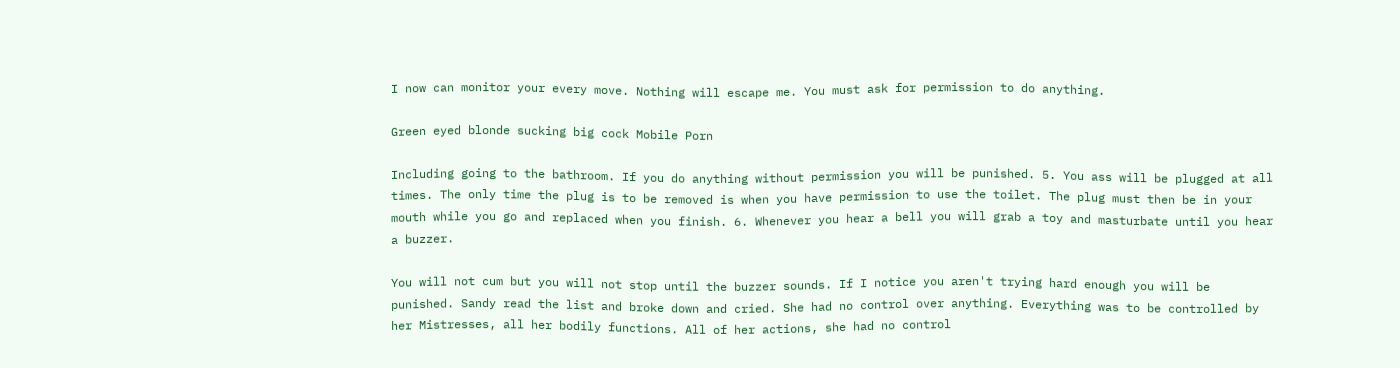I now can monitor your every move. Nothing will escape me. You must ask for permission to do anything.

Green eyed blonde sucking big cock Mobile Porn

Including going to the bathroom. If you do anything without permission you will be punished. 5. You ass will be plugged at all times. The only time the plug is to be removed is when you have permission to use the toilet. The plug must then be in your mouth while you go and replaced when you finish. 6. Whenever you hear a bell you will grab a toy and masturbate until you hear a buzzer.

You will not cum but you will not stop until the buzzer sounds. If I notice you aren't trying hard enough you will be punished. Sandy read the list and broke down and cried. She had no control over anything. Everything was to be controlled by her Mistresses, all her bodily functions. All of her actions, she had no control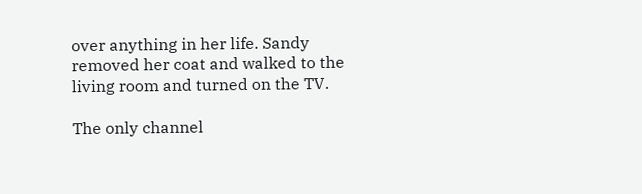over anything in her life. Sandy removed her coat and walked to the living room and turned on the TV.

The only channel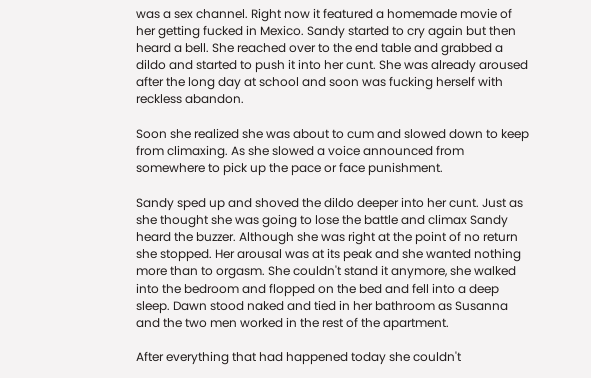was a sex channel. Right now it featured a homemade movie of her getting fucked in Mexico. Sandy started to cry again but then heard a bell. She reached over to the end table and grabbed a dildo and started to push it into her cunt. She was already aroused after the long day at school and soon was fucking herself with reckless abandon.

Soon she realized she was about to cum and slowed down to keep from climaxing. As she slowed a voice announced from somewhere to pick up the pace or face punishment.

Sandy sped up and shoved the dildo deeper into her cunt. Just as she thought she was going to lose the battle and climax Sandy heard the buzzer. Although she was right at the point of no return she stopped. Her arousal was at its peak and she wanted nothing more than to orgasm. She couldn't stand it anymore, she walked into the bedroom and flopped on the bed and fell into a deep sleep. Dawn stood naked and tied in her bathroom as Susanna and the two men worked in the rest of the apartment.

After everything that had happened today she couldn't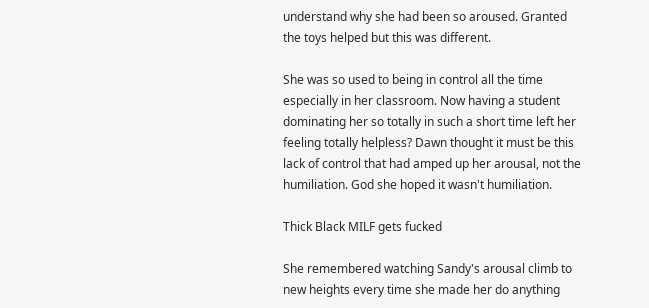understand why she had been so aroused. Granted the toys helped but this was different.

She was so used to being in control all the time especially in her classroom. Now having a student dominating her so totally in such a short time left her feeling totally helpless? Dawn thought it must be this lack of control that had amped up her arousal, not the humiliation. God she hoped it wasn't humiliation.

Thick Black MILF gets fucked

She remembered watching Sandy's arousal climb to new heights every time she made her do anything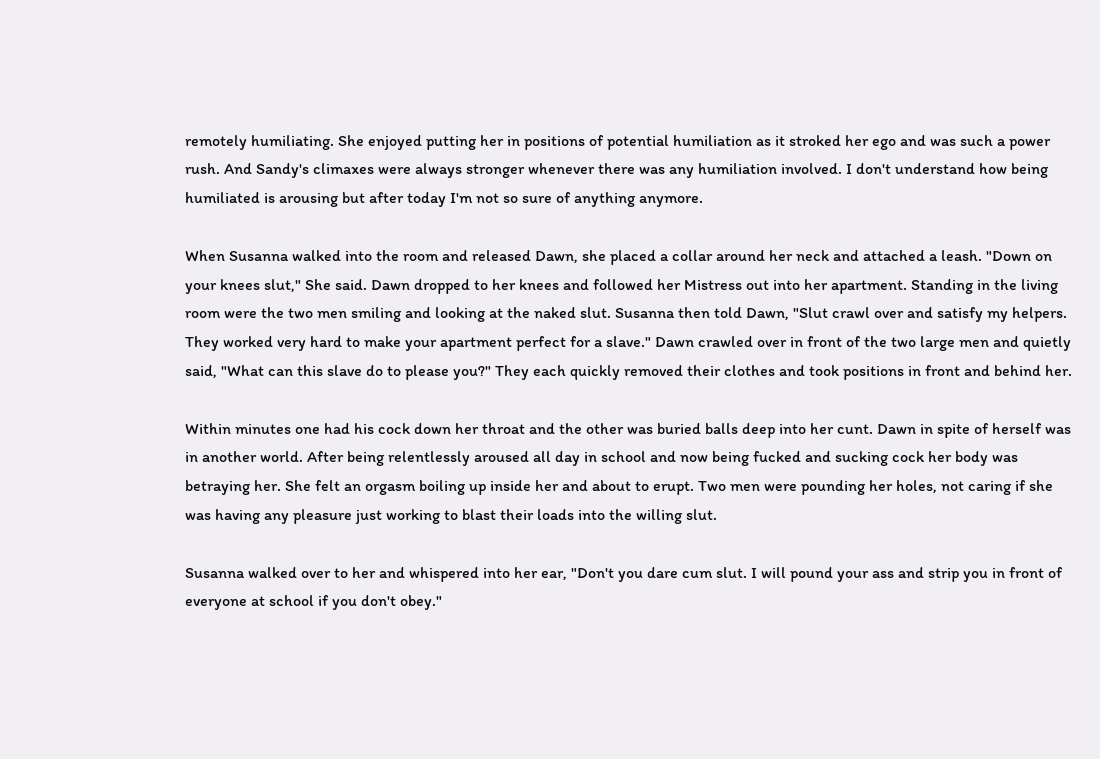remotely humiliating. She enjoyed putting her in positions of potential humiliation as it stroked her ego and was such a power rush. And Sandy's climaxes were always stronger whenever there was any humiliation involved. I don't understand how being humiliated is arousing but after today I'm not so sure of anything anymore.

When Susanna walked into the room and released Dawn, she placed a collar around her neck and attached a leash. "Down on your knees slut," She said. Dawn dropped to her knees and followed her Mistress out into her apartment. Standing in the living room were the two men smiling and looking at the naked slut. Susanna then told Dawn, "Slut crawl over and satisfy my helpers. They worked very hard to make your apartment perfect for a slave." Dawn crawled over in front of the two large men and quietly said, "What can this slave do to please you?" They each quickly removed their clothes and took positions in front and behind her.

Within minutes one had his cock down her throat and the other was buried balls deep into her cunt. Dawn in spite of herself was in another world. After being relentlessly aroused all day in school and now being fucked and sucking cock her body was betraying her. She felt an orgasm boiling up inside her and about to erupt. Two men were pounding her holes, not caring if she was having any pleasure just working to blast their loads into the willing slut.

Susanna walked over to her and whispered into her ear, "Don't you dare cum slut. I will pound your ass and strip you in front of everyone at school if you don't obey."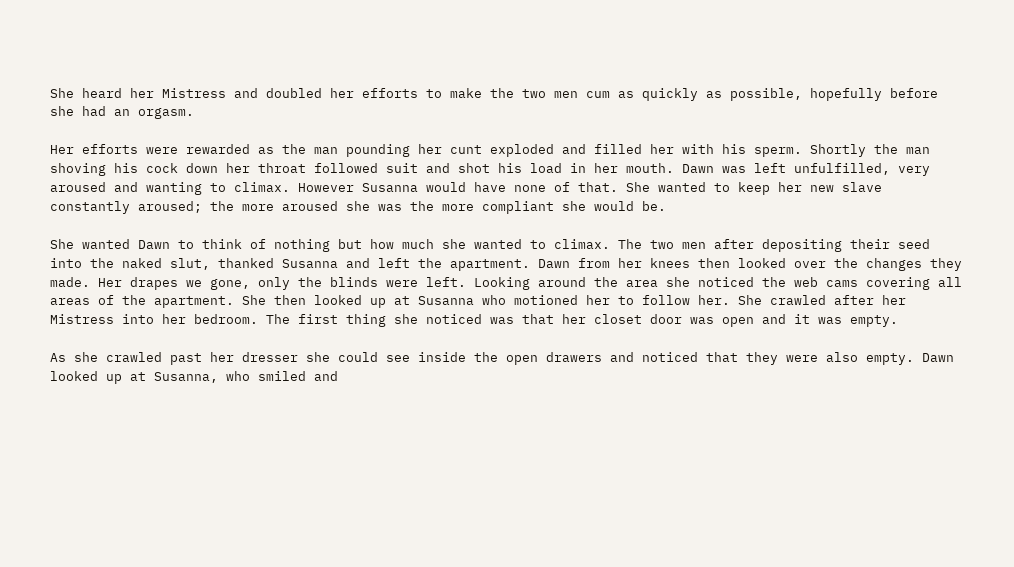She heard her Mistress and doubled her efforts to make the two men cum as quickly as possible, hopefully before she had an orgasm.

Her efforts were rewarded as the man pounding her cunt exploded and filled her with his sperm. Shortly the man shoving his cock down her throat followed suit and shot his load in her mouth. Dawn was left unfulfilled, very aroused and wanting to climax. However Susanna would have none of that. She wanted to keep her new slave constantly aroused; the more aroused she was the more compliant she would be.

She wanted Dawn to think of nothing but how much she wanted to climax. The two men after depositing their seed into the naked slut, thanked Susanna and left the apartment. Dawn from her knees then looked over the changes they made. Her drapes we gone, only the blinds were left. Looking around the area she noticed the web cams covering all areas of the apartment. She then looked up at Susanna who motioned her to follow her. She crawled after her Mistress into her bedroom. The first thing she noticed was that her closet door was open and it was empty.

As she crawled past her dresser she could see inside the open drawers and noticed that they were also empty. Dawn looked up at Susanna, who smiled and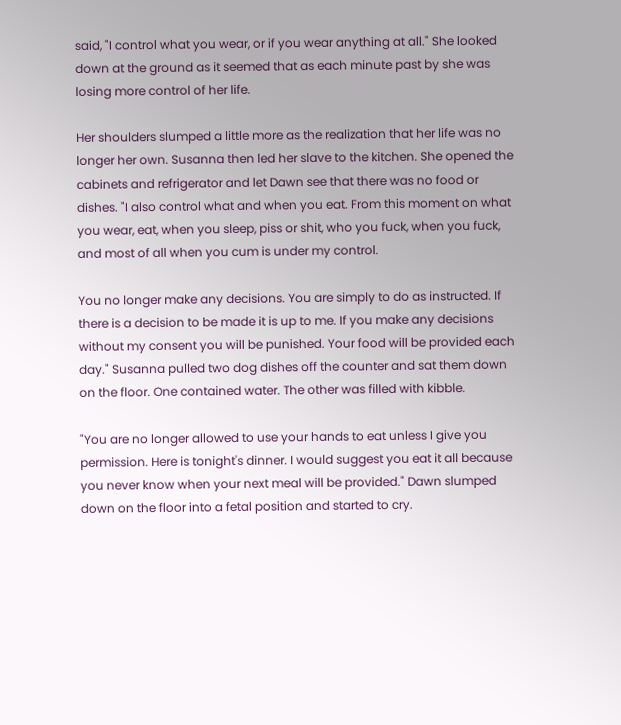said, "I control what you wear, or if you wear anything at all." She looked down at the ground as it seemed that as each minute past by she was losing more control of her life.

Her shoulders slumped a little more as the realization that her life was no longer her own. Susanna then led her slave to the kitchen. She opened the cabinets and refrigerator and let Dawn see that there was no food or dishes. "I also control what and when you eat. From this moment on what you wear, eat, when you sleep, piss or shit, who you fuck, when you fuck, and most of all when you cum is under my control.

You no longer make any decisions. You are simply to do as instructed. If there is a decision to be made it is up to me. If you make any decisions without my consent you will be punished. Your food will be provided each day." Susanna pulled two dog dishes off the counter and sat them down on the floor. One contained water. The other was filled with kibble.

"You are no longer allowed to use your hands to eat unless I give you permission. Here is tonight's dinner. I would suggest you eat it all because you never know when your next meal will be provided." Dawn slumped down on the floor into a fetal position and started to cry.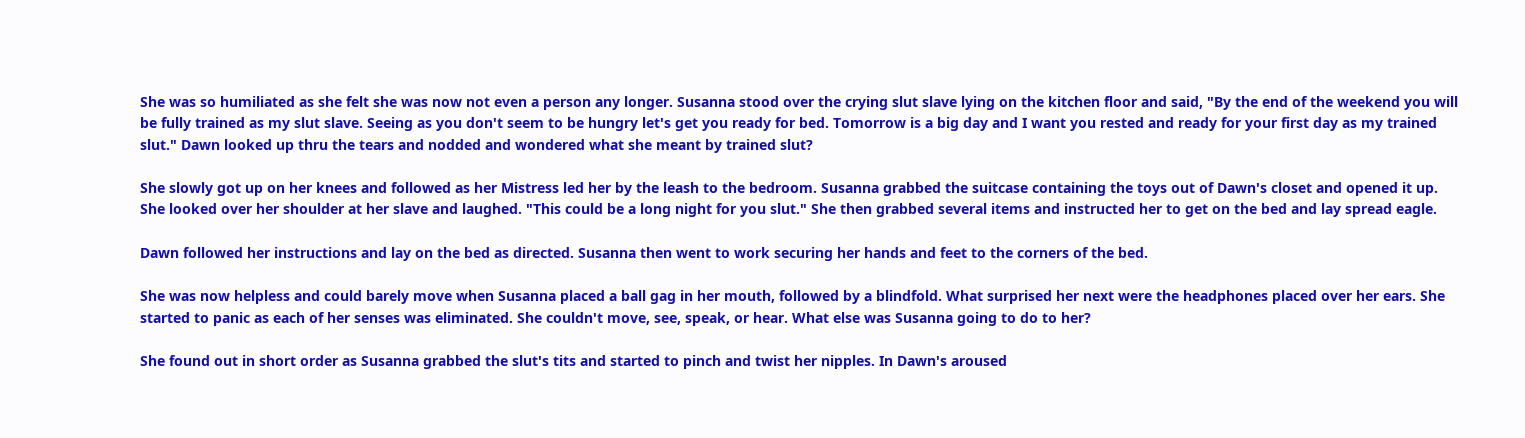She was so humiliated as she felt she was now not even a person any longer. Susanna stood over the crying slut slave lying on the kitchen floor and said, "By the end of the weekend you will be fully trained as my slut slave. Seeing as you don't seem to be hungry let's get you ready for bed. Tomorrow is a big day and I want you rested and ready for your first day as my trained slut." Dawn looked up thru the tears and nodded and wondered what she meant by trained slut?

She slowly got up on her knees and followed as her Mistress led her by the leash to the bedroom. Susanna grabbed the suitcase containing the toys out of Dawn's closet and opened it up. She looked over her shoulder at her slave and laughed. "This could be a long night for you slut." She then grabbed several items and instructed her to get on the bed and lay spread eagle.

Dawn followed her instructions and lay on the bed as directed. Susanna then went to work securing her hands and feet to the corners of the bed.

She was now helpless and could barely move when Susanna placed a ball gag in her mouth, followed by a blindfold. What surprised her next were the headphones placed over her ears. She started to panic as each of her senses was eliminated. She couldn't move, see, speak, or hear. What else was Susanna going to do to her?

She found out in short order as Susanna grabbed the slut's tits and started to pinch and twist her nipples. In Dawn's aroused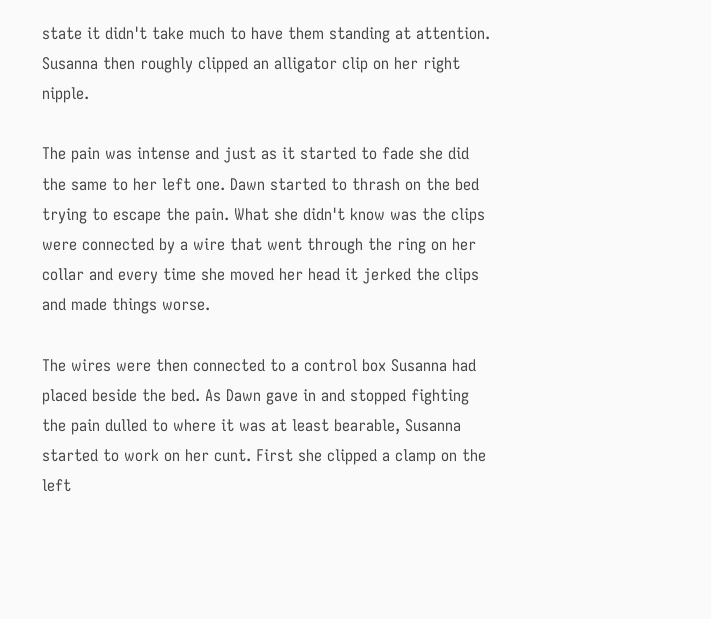state it didn't take much to have them standing at attention. Susanna then roughly clipped an alligator clip on her right nipple.

The pain was intense and just as it started to fade she did the same to her left one. Dawn started to thrash on the bed trying to escape the pain. What she didn't know was the clips were connected by a wire that went through the ring on her collar and every time she moved her head it jerked the clips and made things worse.

The wires were then connected to a control box Susanna had placed beside the bed. As Dawn gave in and stopped fighting the pain dulled to where it was at least bearable, Susanna started to work on her cunt. First she clipped a clamp on the left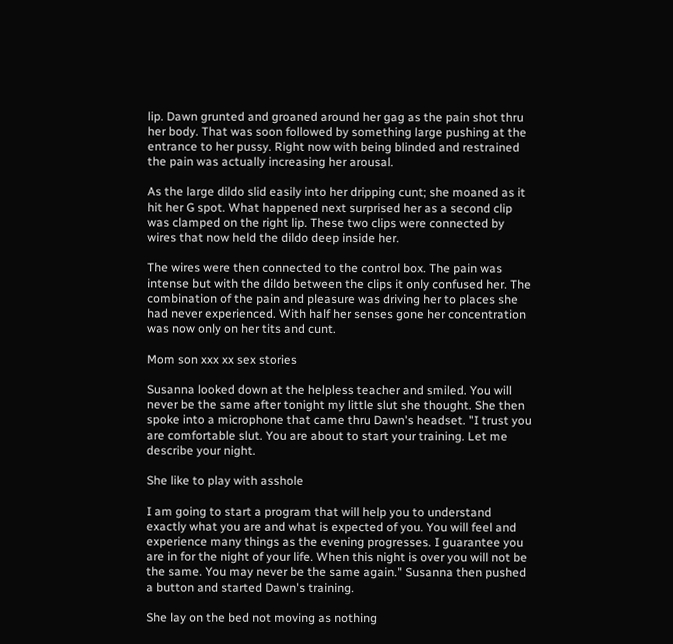lip. Dawn grunted and groaned around her gag as the pain shot thru her body. That was soon followed by something large pushing at the entrance to her pussy. Right now with being blinded and restrained the pain was actually increasing her arousal.

As the large dildo slid easily into her dripping cunt; she moaned as it hit her G spot. What happened next surprised her as a second clip was clamped on the right lip. These two clips were connected by wires that now held the dildo deep inside her.

The wires were then connected to the control box. The pain was intense but with the dildo between the clips it only confused her. The combination of the pain and pleasure was driving her to places she had never experienced. With half her senses gone her concentration was now only on her tits and cunt.

Mom son xxx xx sex stories

Susanna looked down at the helpless teacher and smiled. You will never be the same after tonight my little slut she thought. She then spoke into a microphone that came thru Dawn's headset. "I trust you are comfortable slut. You are about to start your training. Let me describe your night.

She like to play with asshole

I am going to start a program that will help you to understand exactly what you are and what is expected of you. You will feel and experience many things as the evening progresses. I guarantee you are in for the night of your life. When this night is over you will not be the same. You may never be the same again." Susanna then pushed a button and started Dawn's training.

She lay on the bed not moving as nothing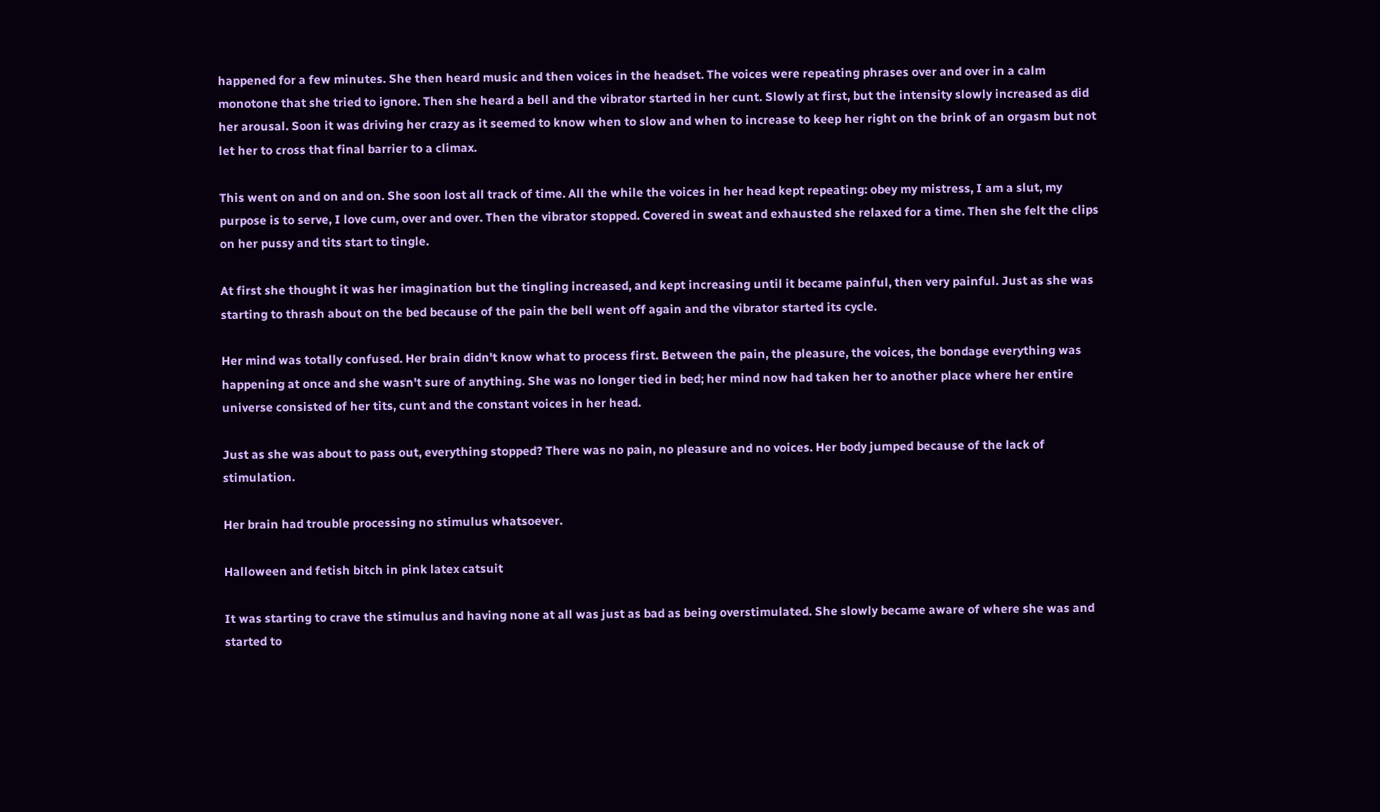happened for a few minutes. She then heard music and then voices in the headset. The voices were repeating phrases over and over in a calm monotone that she tried to ignore. Then she heard a bell and the vibrator started in her cunt. Slowly at first, but the intensity slowly increased as did her arousal. Soon it was driving her crazy as it seemed to know when to slow and when to increase to keep her right on the brink of an orgasm but not let her to cross that final barrier to a climax.

This went on and on and on. She soon lost all track of time. All the while the voices in her head kept repeating: obey my mistress, I am a slut, my purpose is to serve, I love cum, over and over. Then the vibrator stopped. Covered in sweat and exhausted she relaxed for a time. Then she felt the clips on her pussy and tits start to tingle.

At first she thought it was her imagination but the tingling increased, and kept increasing until it became painful, then very painful. Just as she was starting to thrash about on the bed because of the pain the bell went off again and the vibrator started its cycle.

Her mind was totally confused. Her brain didn't know what to process first. Between the pain, the pleasure, the voices, the bondage everything was happening at once and she wasn't sure of anything. She was no longer tied in bed; her mind now had taken her to another place where her entire universe consisted of her tits, cunt and the constant voices in her head.

Just as she was about to pass out, everything stopped? There was no pain, no pleasure and no voices. Her body jumped because of the lack of stimulation.

Her brain had trouble processing no stimulus whatsoever.

Halloween and fetish bitch in pink latex catsuit

It was starting to crave the stimulus and having none at all was just as bad as being overstimulated. She slowly became aware of where she was and started to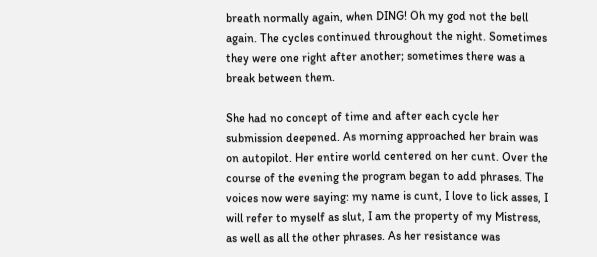breath normally again, when DING! Oh my god not the bell again. The cycles continued throughout the night. Sometimes they were one right after another; sometimes there was a break between them.

She had no concept of time and after each cycle her submission deepened. As morning approached her brain was on autopilot. Her entire world centered on her cunt. Over the course of the evening the program began to add phrases. The voices now were saying: my name is cunt, I love to lick asses, I will refer to myself as slut, I am the property of my Mistress, as well as all the other phrases. As her resistance was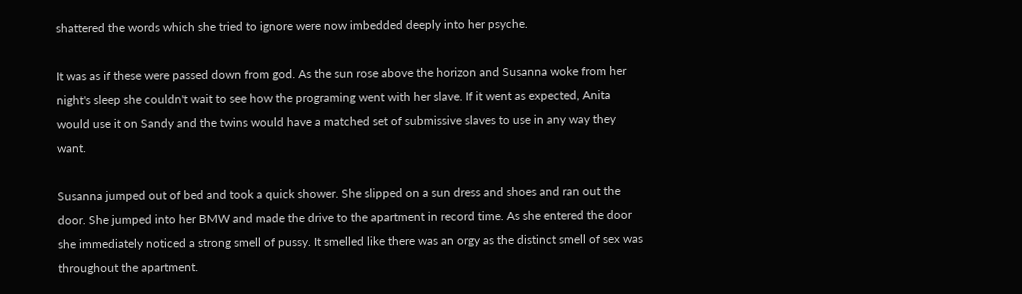shattered the words which she tried to ignore were now imbedded deeply into her psyche.

It was as if these were passed down from god. As the sun rose above the horizon and Susanna woke from her night's sleep she couldn't wait to see how the programing went with her slave. If it went as expected, Anita would use it on Sandy and the twins would have a matched set of submissive slaves to use in any way they want.

Susanna jumped out of bed and took a quick shower. She slipped on a sun dress and shoes and ran out the door. She jumped into her BMW and made the drive to the apartment in record time. As she entered the door she immediately noticed a strong smell of pussy. It smelled like there was an orgy as the distinct smell of sex was throughout the apartment.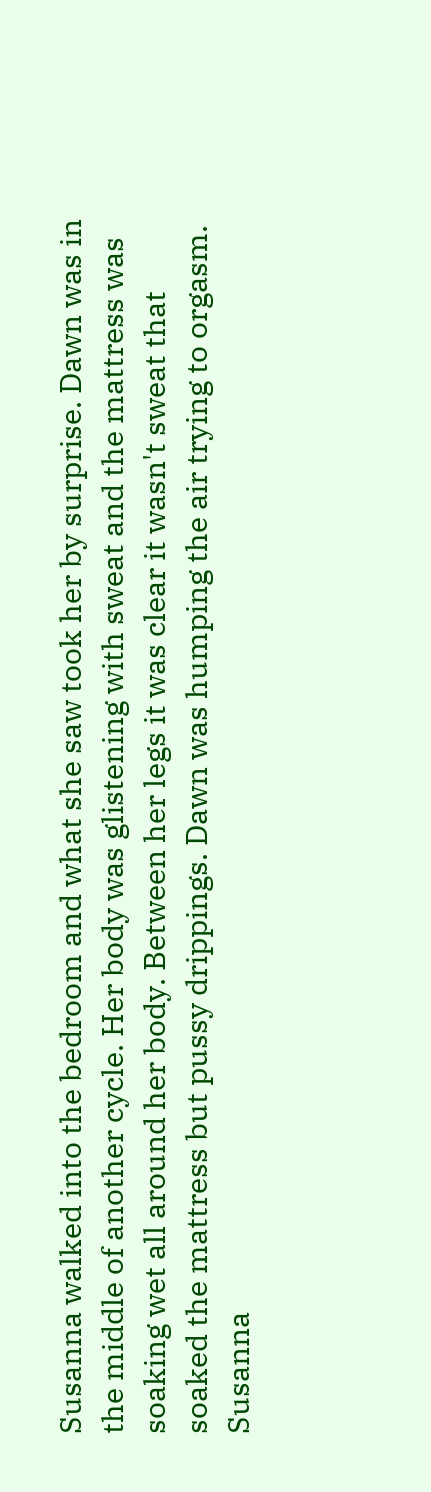Susanna walked into the bedroom and what she saw took her by surprise. Dawn was in the middle of another cycle. Her body was glistening with sweat and the mattress was soaking wet all around her body. Between her legs it was clear it wasn't sweat that soaked the mattress but pussy drippings. Dawn was humping the air trying to orgasm. Susanna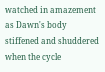watched in amazement as Dawn's body stiffened and shuddered when the cycle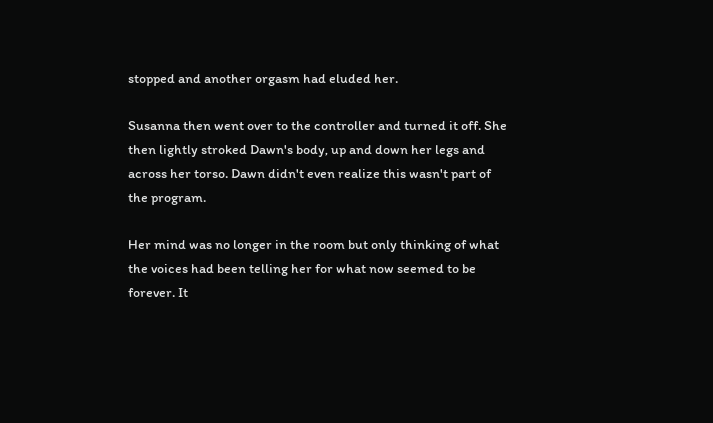stopped and another orgasm had eluded her.

Susanna then went over to the controller and turned it off. She then lightly stroked Dawn's body, up and down her legs and across her torso. Dawn didn't even realize this wasn't part of the program.

Her mind was no longer in the room but only thinking of what the voices had been telling her for what now seemed to be forever. It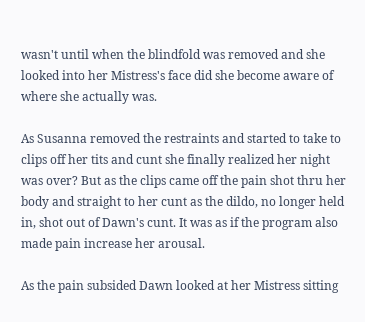wasn't until when the blindfold was removed and she looked into her Mistress's face did she become aware of where she actually was.

As Susanna removed the restraints and started to take to clips off her tits and cunt she finally realized her night was over? But as the clips came off the pain shot thru her body and straight to her cunt as the dildo, no longer held in, shot out of Dawn's cunt. It was as if the program also made pain increase her arousal.

As the pain subsided Dawn looked at her Mistress sitting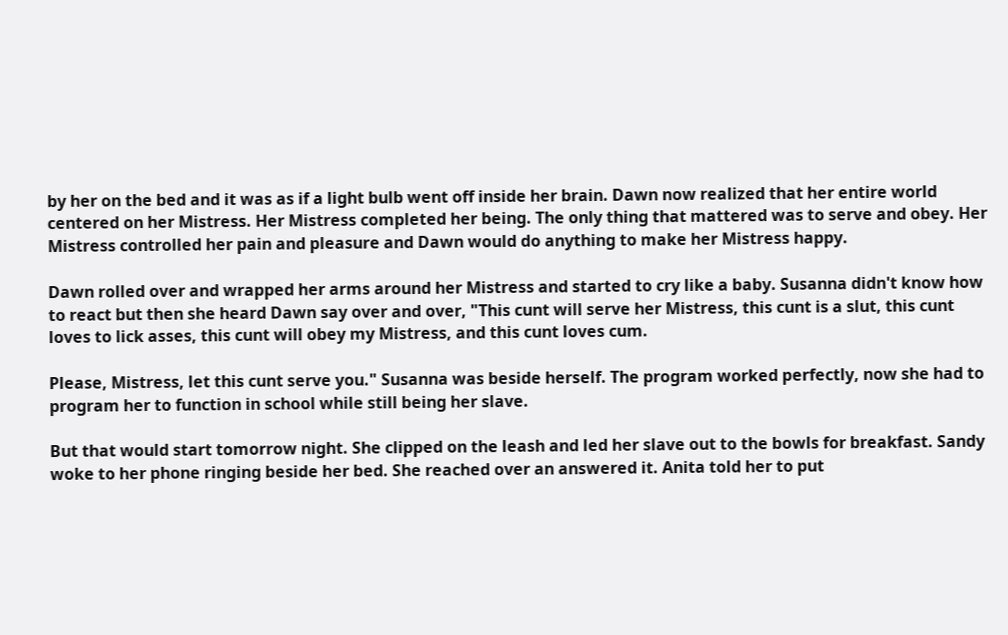by her on the bed and it was as if a light bulb went off inside her brain. Dawn now realized that her entire world centered on her Mistress. Her Mistress completed her being. The only thing that mattered was to serve and obey. Her Mistress controlled her pain and pleasure and Dawn would do anything to make her Mistress happy.

Dawn rolled over and wrapped her arms around her Mistress and started to cry like a baby. Susanna didn't know how to react but then she heard Dawn say over and over, "This cunt will serve her Mistress, this cunt is a slut, this cunt loves to lick asses, this cunt will obey my Mistress, and this cunt loves cum.

Please, Mistress, let this cunt serve you." Susanna was beside herself. The program worked perfectly, now she had to program her to function in school while still being her slave.

But that would start tomorrow night. She clipped on the leash and led her slave out to the bowls for breakfast. Sandy woke to her phone ringing beside her bed. She reached over an answered it. Anita told her to put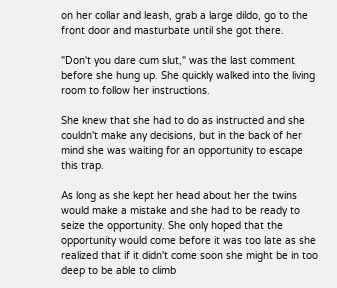on her collar and leash, grab a large dildo, go to the front door and masturbate until she got there.

"Don't you dare cum slut," was the last comment before she hung up. She quickly walked into the living room to follow her instructions.

She knew that she had to do as instructed and she couldn't make any decisions, but in the back of her mind she was waiting for an opportunity to escape this trap.

As long as she kept her head about her the twins would make a mistake and she had to be ready to seize the opportunity. She only hoped that the opportunity would come before it was too late as she realized that if it didn't come soon she might be in too deep to be able to climb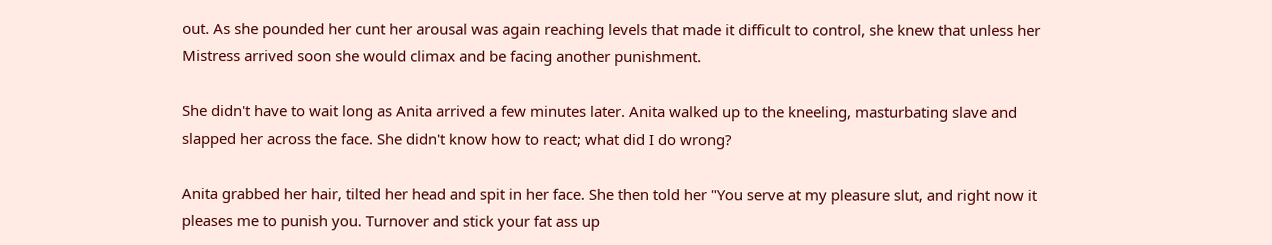out. As she pounded her cunt her arousal was again reaching levels that made it difficult to control, she knew that unless her Mistress arrived soon she would climax and be facing another punishment.

She didn't have to wait long as Anita arrived a few minutes later. Anita walked up to the kneeling, masturbating slave and slapped her across the face. She didn't know how to react; what did I do wrong?

Anita grabbed her hair, tilted her head and spit in her face. She then told her "You serve at my pleasure slut, and right now it pleases me to punish you. Turnover and stick your fat ass up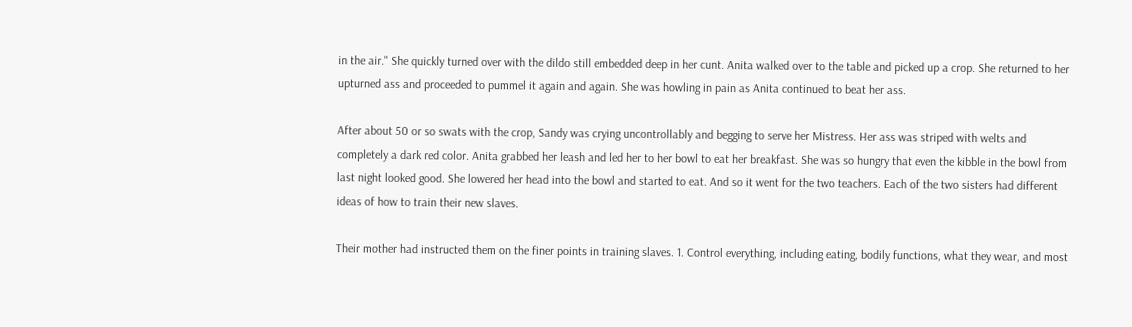in the air." She quickly turned over with the dildo still embedded deep in her cunt. Anita walked over to the table and picked up a crop. She returned to her upturned ass and proceeded to pummel it again and again. She was howling in pain as Anita continued to beat her ass.

After about 50 or so swats with the crop, Sandy was crying uncontrollably and begging to serve her Mistress. Her ass was striped with welts and completely a dark red color. Anita grabbed her leash and led her to her bowl to eat her breakfast. She was so hungry that even the kibble in the bowl from last night looked good. She lowered her head into the bowl and started to eat. And so it went for the two teachers. Each of the two sisters had different ideas of how to train their new slaves.

Their mother had instructed them on the finer points in training slaves. 1. Control everything, including eating, bodily functions, what they wear, and most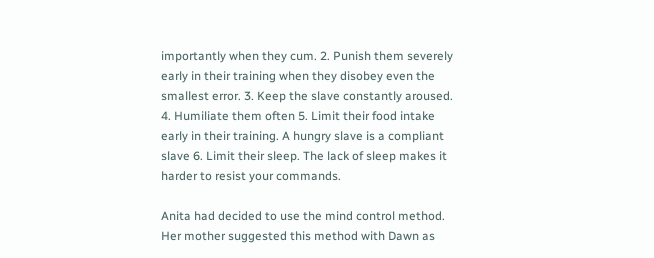importantly when they cum. 2. Punish them severely early in their training when they disobey even the smallest error. 3. Keep the slave constantly aroused. 4. Humiliate them often 5. Limit their food intake early in their training. A hungry slave is a compliant slave 6. Limit their sleep. The lack of sleep makes it harder to resist your commands.

Anita had decided to use the mind control method. Her mother suggested this method with Dawn as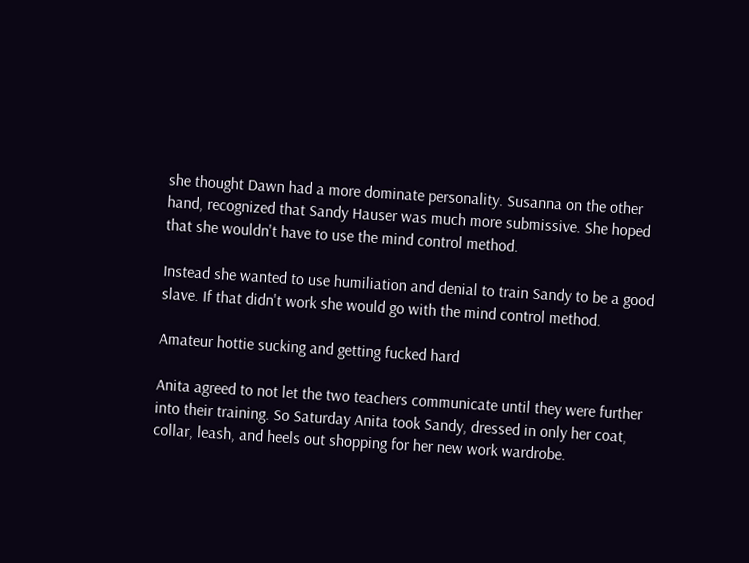she thought Dawn had a more dominate personality. Susanna on the other hand, recognized that Sandy Hauser was much more submissive. She hoped that she wouldn't have to use the mind control method.

Instead she wanted to use humiliation and denial to train Sandy to be a good slave. If that didn't work she would go with the mind control method.

Amateur hottie sucking and getting fucked hard

Anita agreed to not let the two teachers communicate until they were further into their training. So Saturday Anita took Sandy, dressed in only her coat, collar, leash, and heels out shopping for her new work wardrobe.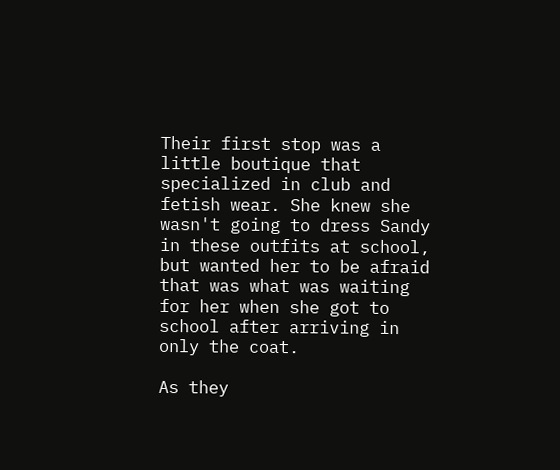Their first stop was a little boutique that specialized in club and fetish wear. She knew she wasn't going to dress Sandy in these outfits at school, but wanted her to be afraid that was what was waiting for her when she got to school after arriving in only the coat.

As they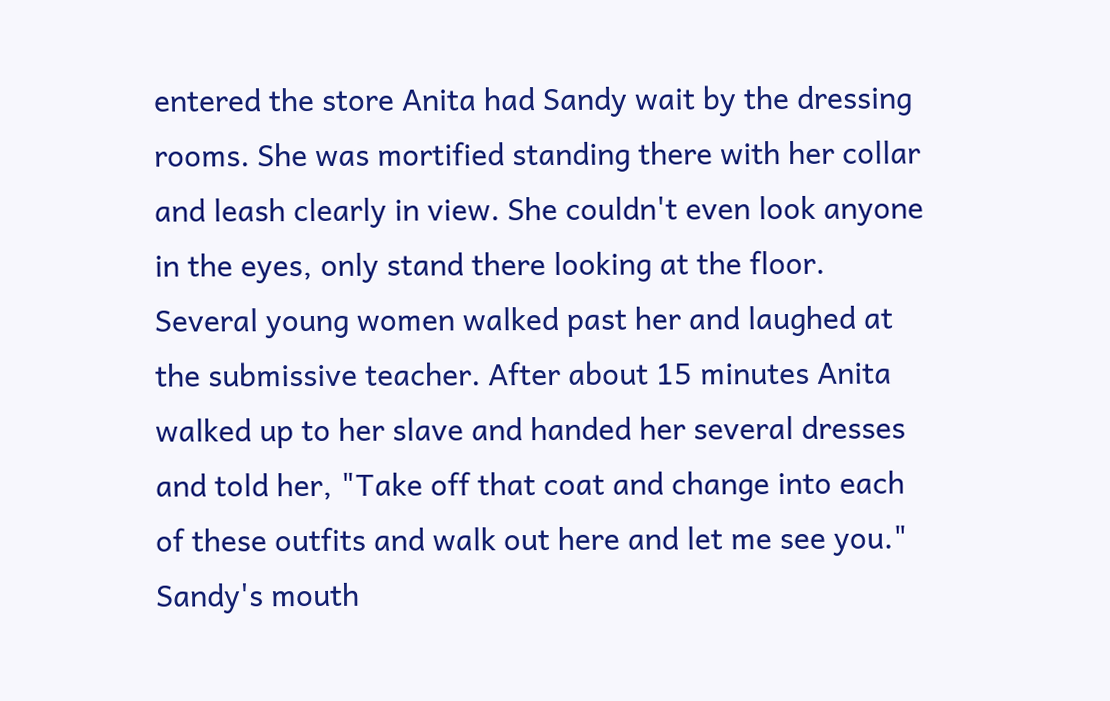entered the store Anita had Sandy wait by the dressing rooms. She was mortified standing there with her collar and leash clearly in view. She couldn't even look anyone in the eyes, only stand there looking at the floor. Several young women walked past her and laughed at the submissive teacher. After about 15 minutes Anita walked up to her slave and handed her several dresses and told her, "Take off that coat and change into each of these outfits and walk out here and let me see you." Sandy's mouth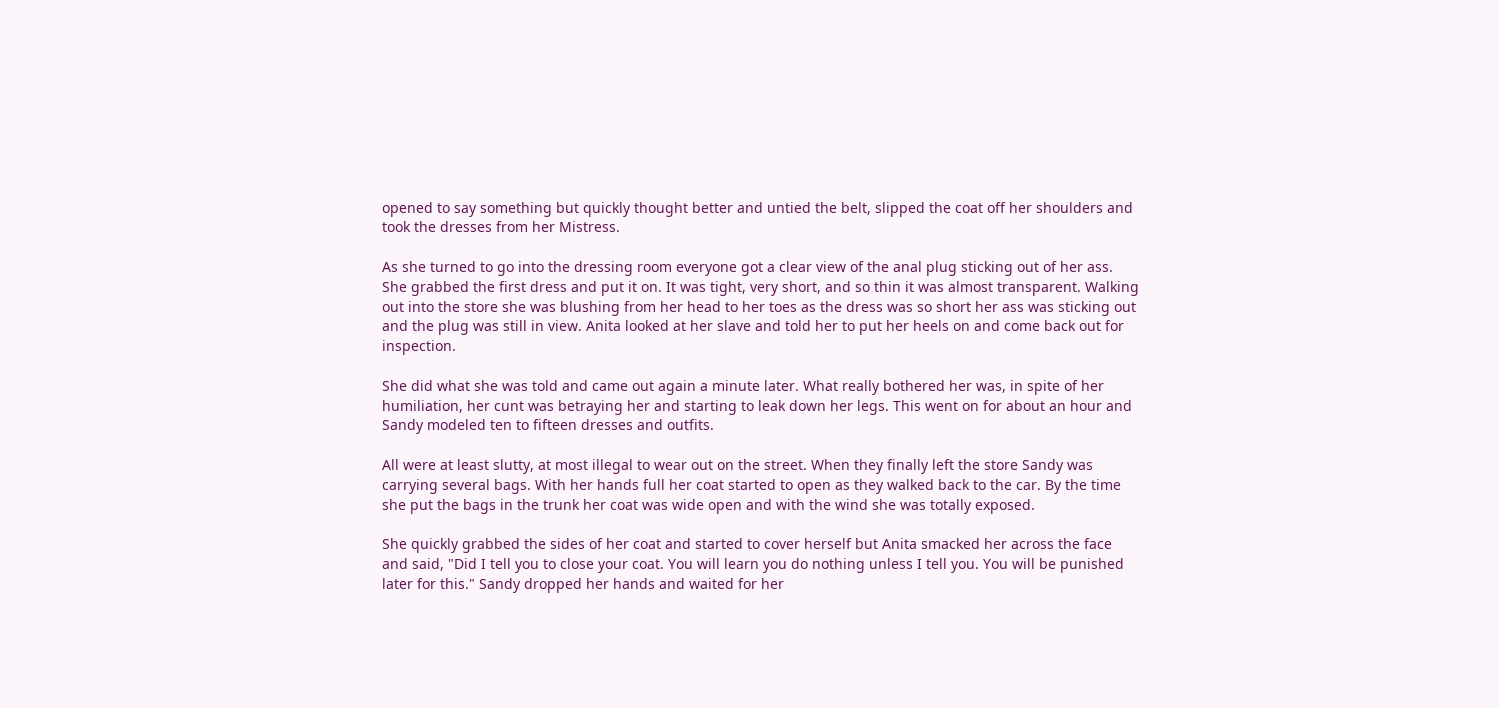opened to say something but quickly thought better and untied the belt, slipped the coat off her shoulders and took the dresses from her Mistress.

As she turned to go into the dressing room everyone got a clear view of the anal plug sticking out of her ass. She grabbed the first dress and put it on. It was tight, very short, and so thin it was almost transparent. Walking out into the store she was blushing from her head to her toes as the dress was so short her ass was sticking out and the plug was still in view. Anita looked at her slave and told her to put her heels on and come back out for inspection.

She did what she was told and came out again a minute later. What really bothered her was, in spite of her humiliation, her cunt was betraying her and starting to leak down her legs. This went on for about an hour and Sandy modeled ten to fifteen dresses and outfits.

All were at least slutty, at most illegal to wear out on the street. When they finally left the store Sandy was carrying several bags. With her hands full her coat started to open as they walked back to the car. By the time she put the bags in the trunk her coat was wide open and with the wind she was totally exposed.

She quickly grabbed the sides of her coat and started to cover herself but Anita smacked her across the face and said, "Did I tell you to close your coat. You will learn you do nothing unless I tell you. You will be punished later for this." Sandy dropped her hands and waited for her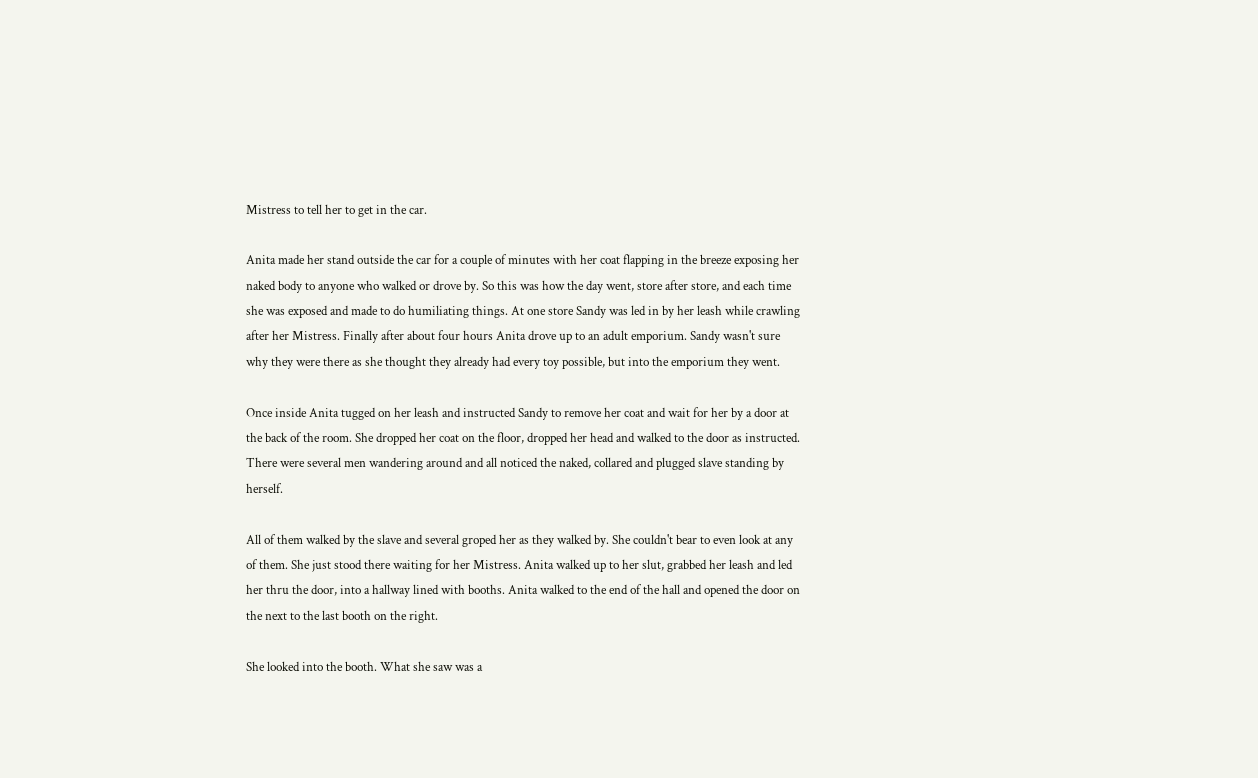Mistress to tell her to get in the car.

Anita made her stand outside the car for a couple of minutes with her coat flapping in the breeze exposing her naked body to anyone who walked or drove by. So this was how the day went, store after store, and each time she was exposed and made to do humiliating things. At one store Sandy was led in by her leash while crawling after her Mistress. Finally after about four hours Anita drove up to an adult emporium. Sandy wasn't sure why they were there as she thought they already had every toy possible, but into the emporium they went.

Once inside Anita tugged on her leash and instructed Sandy to remove her coat and wait for her by a door at the back of the room. She dropped her coat on the floor, dropped her head and walked to the door as instructed. There were several men wandering around and all noticed the naked, collared and plugged slave standing by herself.

All of them walked by the slave and several groped her as they walked by. She couldn't bear to even look at any of them. She just stood there waiting for her Mistress. Anita walked up to her slut, grabbed her leash and led her thru the door, into a hallway lined with booths. Anita walked to the end of the hall and opened the door on the next to the last booth on the right.

She looked into the booth. What she saw was a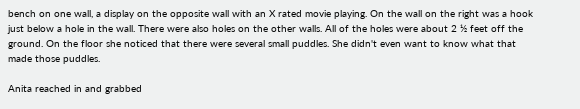bench on one wall, a display on the opposite wall with an X rated movie playing. On the wall on the right was a hook just below a hole in the wall. There were also holes on the other walls. All of the holes were about 2 ½ feet off the ground. On the floor she noticed that there were several small puddles. She didn't even want to know what that made those puddles.

Anita reached in and grabbed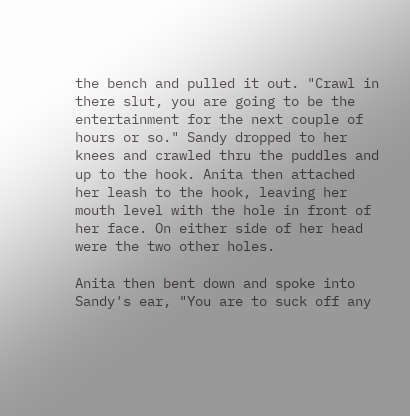the bench and pulled it out. "Crawl in there slut, you are going to be the entertainment for the next couple of hours or so." Sandy dropped to her knees and crawled thru the puddles and up to the hook. Anita then attached her leash to the hook, leaving her mouth level with the hole in front of her face. On either side of her head were the two other holes.

Anita then bent down and spoke into Sandy's ear, "You are to suck off any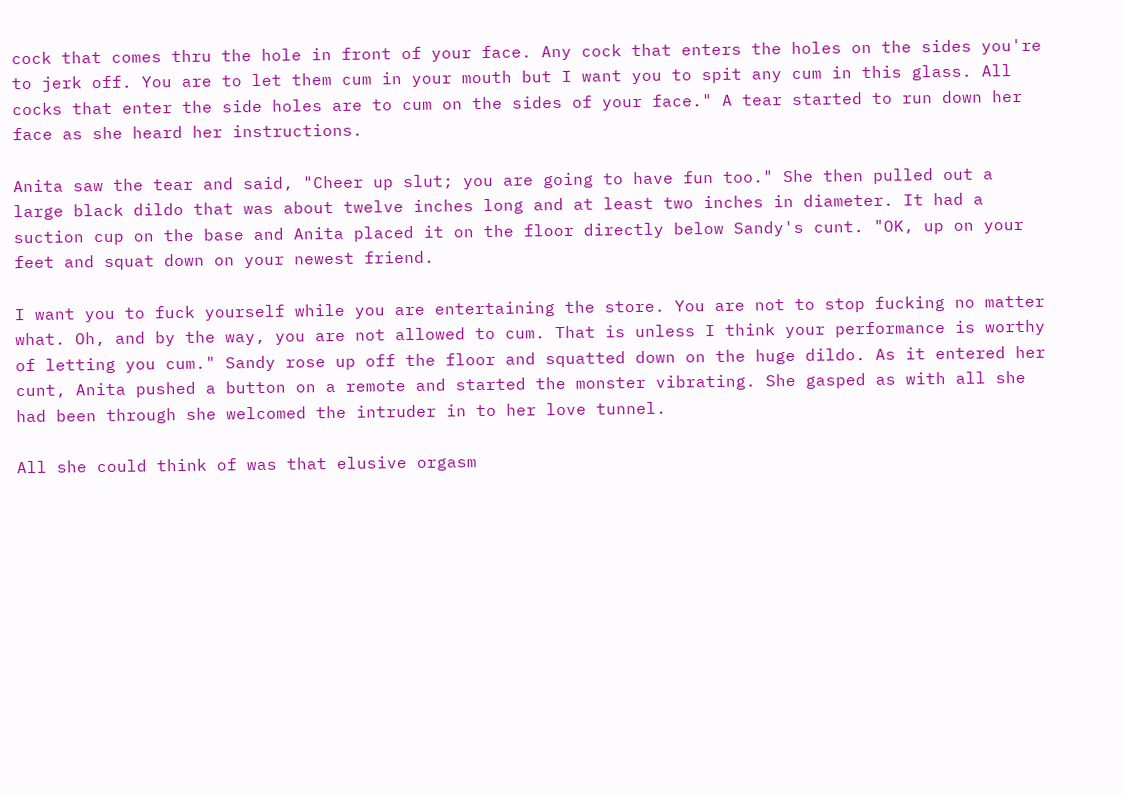cock that comes thru the hole in front of your face. Any cock that enters the holes on the sides you're to jerk off. You are to let them cum in your mouth but I want you to spit any cum in this glass. All cocks that enter the side holes are to cum on the sides of your face." A tear started to run down her face as she heard her instructions.

Anita saw the tear and said, "Cheer up slut; you are going to have fun too." She then pulled out a large black dildo that was about twelve inches long and at least two inches in diameter. It had a suction cup on the base and Anita placed it on the floor directly below Sandy's cunt. "OK, up on your feet and squat down on your newest friend.

I want you to fuck yourself while you are entertaining the store. You are not to stop fucking no matter what. Oh, and by the way, you are not allowed to cum. That is unless I think your performance is worthy of letting you cum." Sandy rose up off the floor and squatted down on the huge dildo. As it entered her cunt, Anita pushed a button on a remote and started the monster vibrating. She gasped as with all she had been through she welcomed the intruder in to her love tunnel.

All she could think of was that elusive orgasm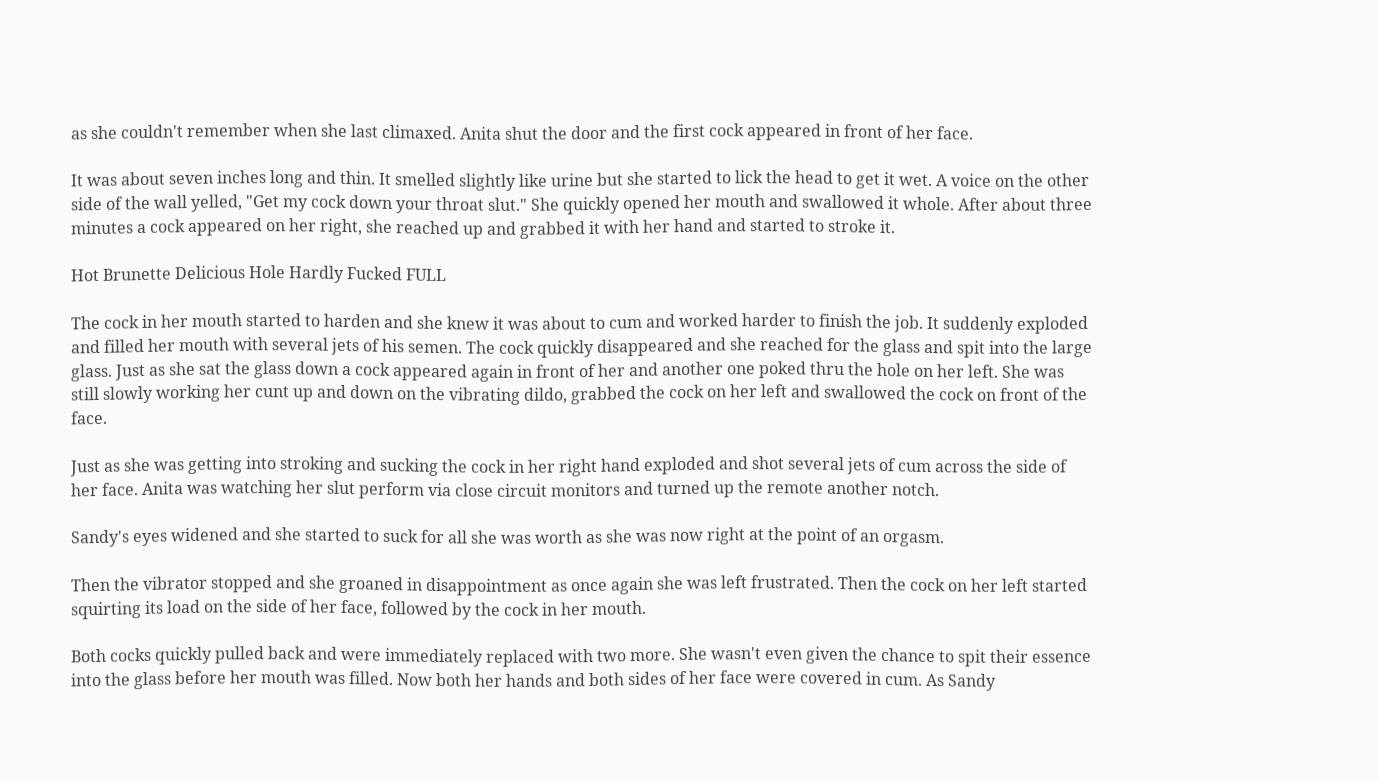as she couldn't remember when she last climaxed. Anita shut the door and the first cock appeared in front of her face.

It was about seven inches long and thin. It smelled slightly like urine but she started to lick the head to get it wet. A voice on the other side of the wall yelled, "Get my cock down your throat slut." She quickly opened her mouth and swallowed it whole. After about three minutes a cock appeared on her right, she reached up and grabbed it with her hand and started to stroke it.

Hot Brunette Delicious Hole Hardly Fucked FULL

The cock in her mouth started to harden and she knew it was about to cum and worked harder to finish the job. It suddenly exploded and filled her mouth with several jets of his semen. The cock quickly disappeared and she reached for the glass and spit into the large glass. Just as she sat the glass down a cock appeared again in front of her and another one poked thru the hole on her left. She was still slowly working her cunt up and down on the vibrating dildo, grabbed the cock on her left and swallowed the cock on front of the face.

Just as she was getting into stroking and sucking the cock in her right hand exploded and shot several jets of cum across the side of her face. Anita was watching her slut perform via close circuit monitors and turned up the remote another notch.

Sandy's eyes widened and she started to suck for all she was worth as she was now right at the point of an orgasm.

Then the vibrator stopped and she groaned in disappointment as once again she was left frustrated. Then the cock on her left started squirting its load on the side of her face, followed by the cock in her mouth.

Both cocks quickly pulled back and were immediately replaced with two more. She wasn't even given the chance to spit their essence into the glass before her mouth was filled. Now both her hands and both sides of her face were covered in cum. As Sandy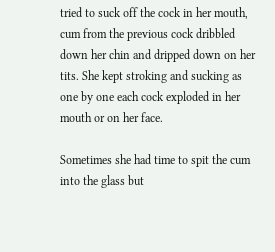tried to suck off the cock in her mouth, cum from the previous cock dribbled down her chin and dripped down on her tits. She kept stroking and sucking as one by one each cock exploded in her mouth or on her face.

Sometimes she had time to spit the cum into the glass but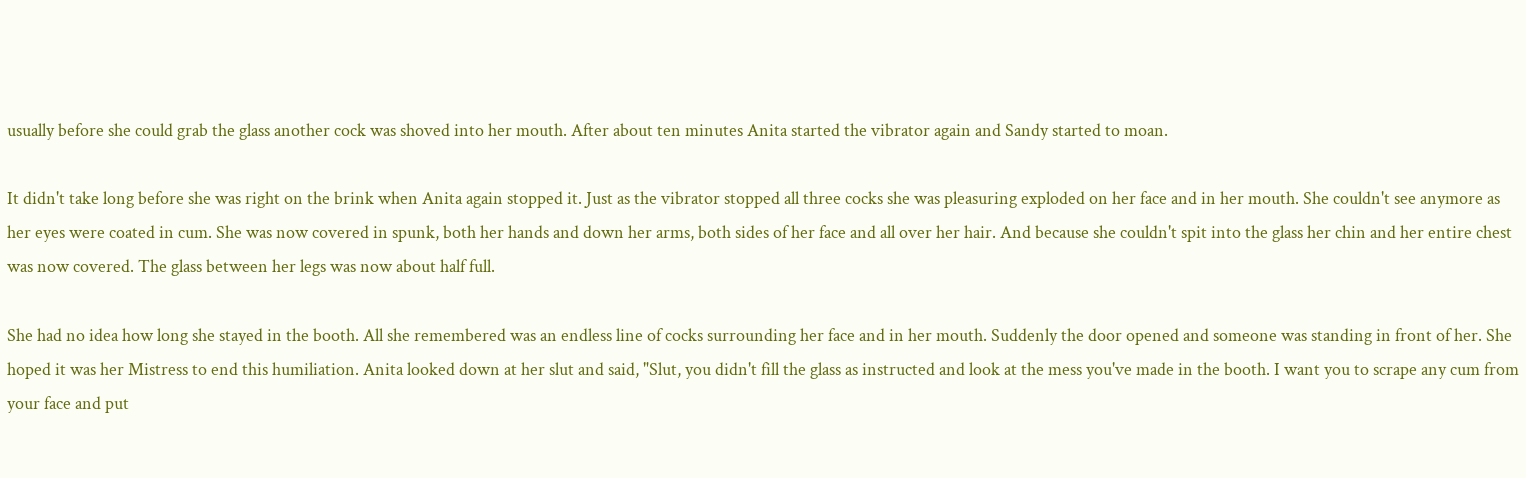usually before she could grab the glass another cock was shoved into her mouth. After about ten minutes Anita started the vibrator again and Sandy started to moan.

It didn't take long before she was right on the brink when Anita again stopped it. Just as the vibrator stopped all three cocks she was pleasuring exploded on her face and in her mouth. She couldn't see anymore as her eyes were coated in cum. She was now covered in spunk, both her hands and down her arms, both sides of her face and all over her hair. And because she couldn't spit into the glass her chin and her entire chest was now covered. The glass between her legs was now about half full.

She had no idea how long she stayed in the booth. All she remembered was an endless line of cocks surrounding her face and in her mouth. Suddenly the door opened and someone was standing in front of her. She hoped it was her Mistress to end this humiliation. Anita looked down at her slut and said, "Slut, you didn't fill the glass as instructed and look at the mess you've made in the booth. I want you to scrape any cum from your face and put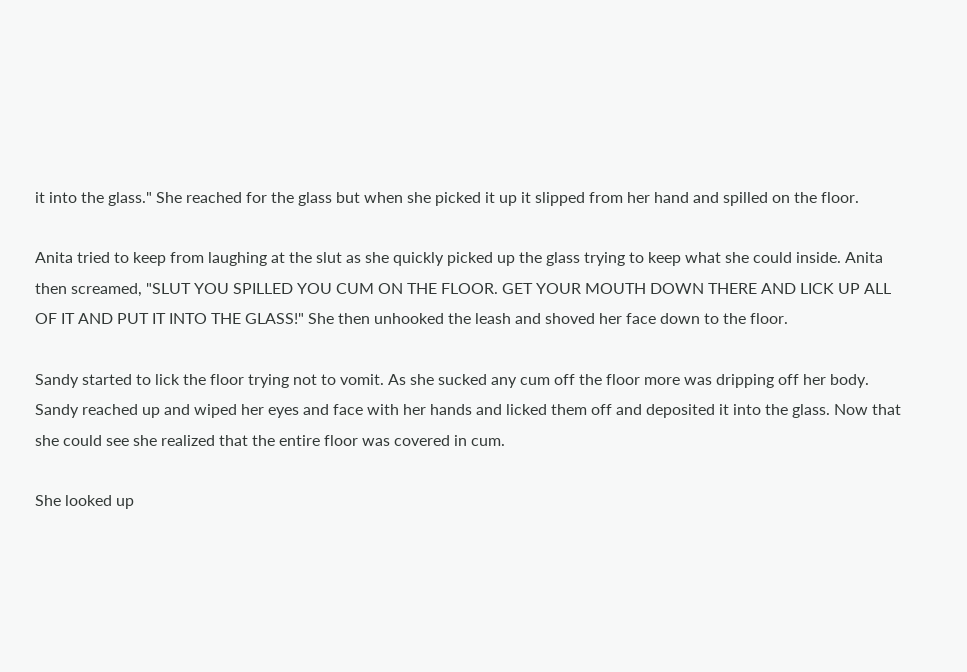it into the glass." She reached for the glass but when she picked it up it slipped from her hand and spilled on the floor.

Anita tried to keep from laughing at the slut as she quickly picked up the glass trying to keep what she could inside. Anita then screamed, "SLUT YOU SPILLED YOU CUM ON THE FLOOR. GET YOUR MOUTH DOWN THERE AND LICK UP ALL OF IT AND PUT IT INTO THE GLASS!" She then unhooked the leash and shoved her face down to the floor.

Sandy started to lick the floor trying not to vomit. As she sucked any cum off the floor more was dripping off her body. Sandy reached up and wiped her eyes and face with her hands and licked them off and deposited it into the glass. Now that she could see she realized that the entire floor was covered in cum.

She looked up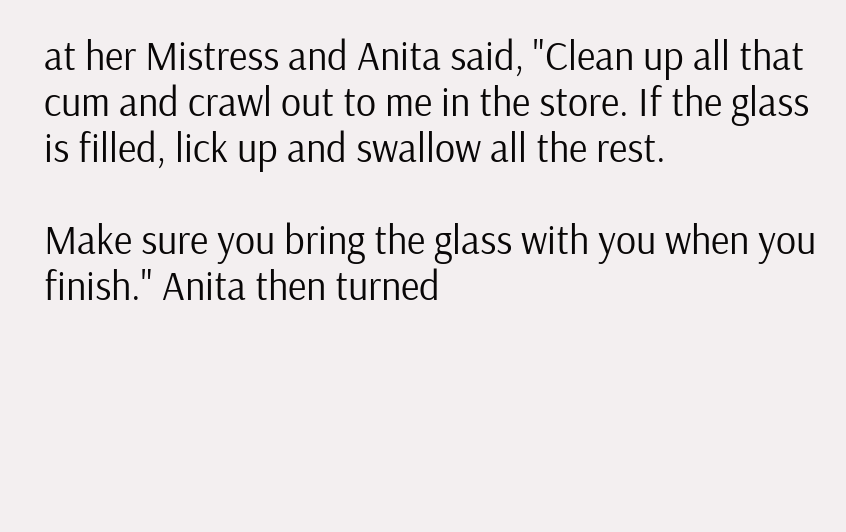at her Mistress and Anita said, "Clean up all that cum and crawl out to me in the store. If the glass is filled, lick up and swallow all the rest.

Make sure you bring the glass with you when you finish." Anita then turned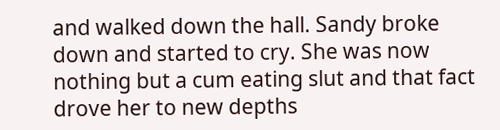and walked down the hall. Sandy broke down and started to cry. She was now nothing but a cum eating slut and that fact drove her to new depths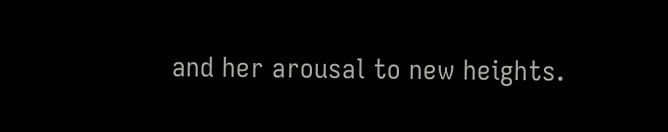and her arousal to new heights.